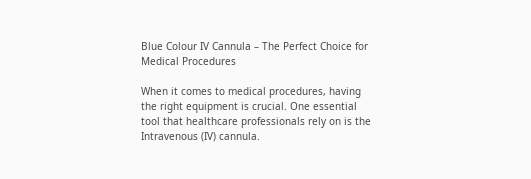Blue Colour IV Cannula – The Perfect Choice for Medical Procedures

When it comes to medical procedures, having the right equipment is crucial. One essential tool that healthcare professionals rely on is the Intravenous (IV) cannula.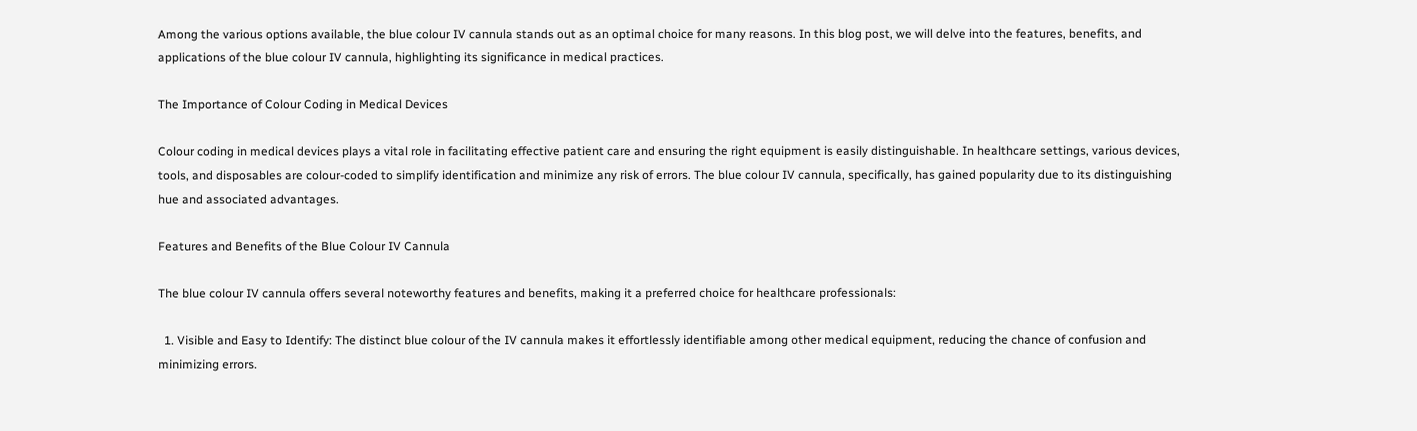Among the various options available, the blue colour IV cannula stands out as an optimal choice for many reasons. In this blog post, we will delve into the features, benefits, and applications of the blue colour IV cannula, highlighting its significance in medical practices.

The Importance of Colour Coding in Medical Devices

Colour coding in medical devices plays a vital role in facilitating effective patient care and ensuring the right equipment is easily distinguishable. In healthcare settings, various devices, tools, and disposables are colour-coded to simplify identification and minimize any risk of errors. The blue colour IV cannula, specifically, has gained popularity due to its distinguishing hue and associated advantages.

Features and Benefits of the Blue Colour IV Cannula

The blue colour IV cannula offers several noteworthy features and benefits, making it a preferred choice for healthcare professionals:

  1. Visible and Easy to Identify: The distinct blue colour of the IV cannula makes it effortlessly identifiable among other medical equipment, reducing the chance of confusion and minimizing errors.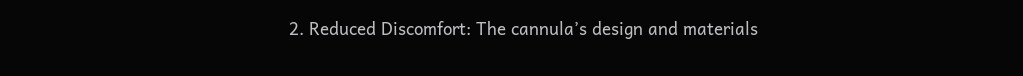2. Reduced Discomfort: The cannula’s design and materials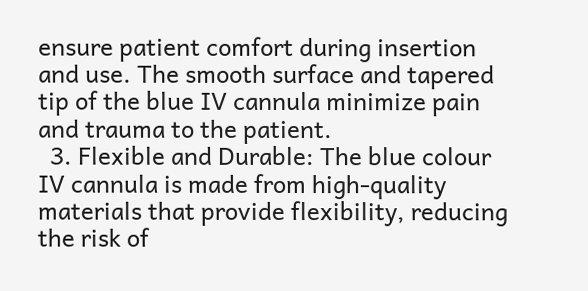ensure patient comfort during insertion and use. The smooth surface and tapered tip of the blue IV cannula minimize pain and trauma to the patient.
  3. Flexible and Durable: The blue colour IV cannula is made from high-quality materials that provide flexibility, reducing the risk of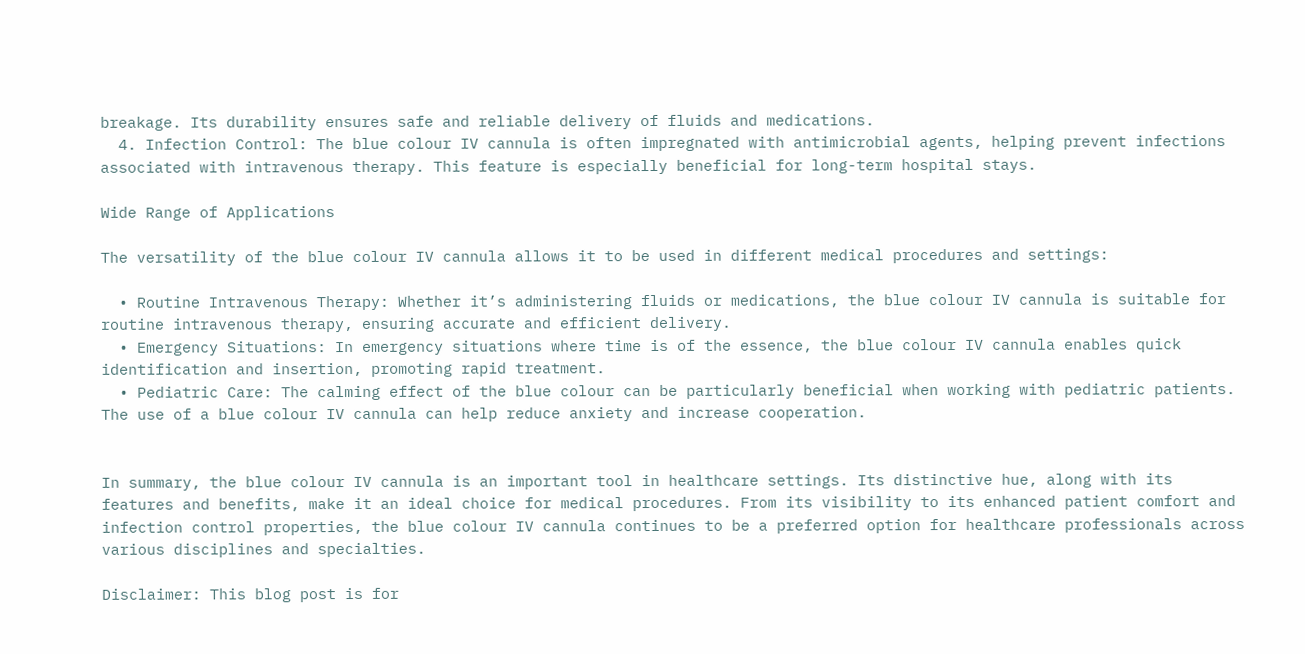breakage. Its durability ensures safe and reliable delivery of fluids and medications.
  4. Infection Control: The blue colour IV cannula is often impregnated with antimicrobial agents, helping prevent infections associated with intravenous therapy. This feature is especially beneficial for long-term hospital stays.

Wide Range of Applications

The versatility of the blue colour IV cannula allows it to be used in different medical procedures and settings:

  • Routine Intravenous Therapy: Whether it’s administering fluids or medications, the blue colour IV cannula is suitable for routine intravenous therapy, ensuring accurate and efficient delivery.
  • Emergency Situations: In emergency situations where time is of the essence, the blue colour IV cannula enables quick identification and insertion, promoting rapid treatment.
  • Pediatric Care: The calming effect of the blue colour can be particularly beneficial when working with pediatric patients. The use of a blue colour IV cannula can help reduce anxiety and increase cooperation.


In summary, the blue colour IV cannula is an important tool in healthcare settings. Its distinctive hue, along with its features and benefits, make it an ideal choice for medical procedures. From its visibility to its enhanced patient comfort and infection control properties, the blue colour IV cannula continues to be a preferred option for healthcare professionals across various disciplines and specialties.

Disclaimer: This blog post is for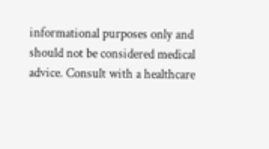informational purposes only and should not be considered medical advice. Consult with a healthcare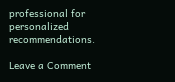professional for personalized recommendations.

Leave a Comment